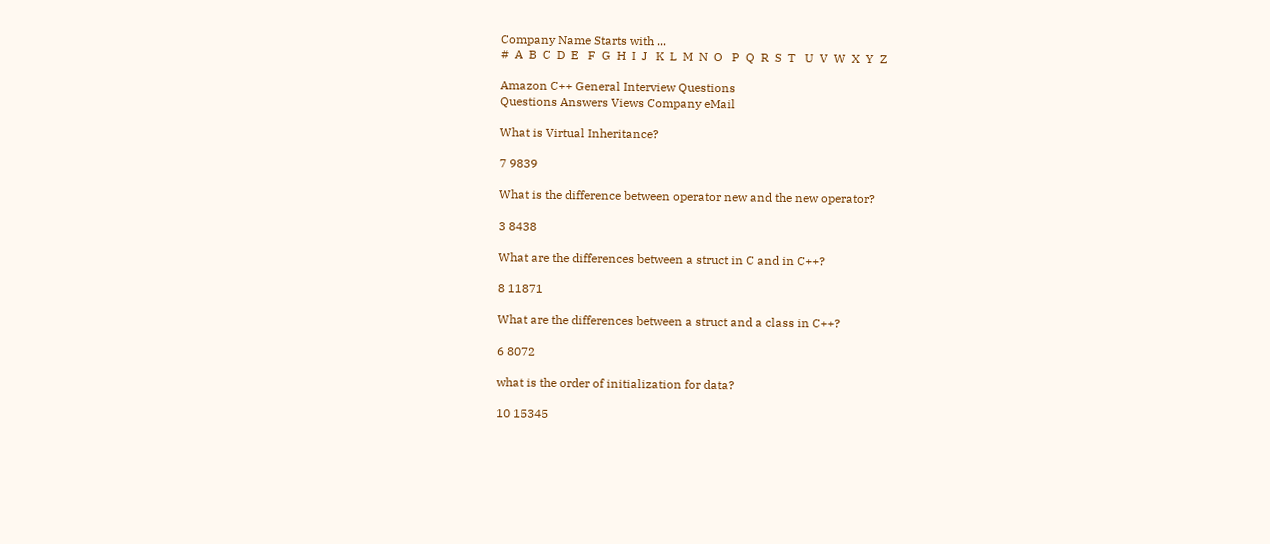Company Name Starts with ...
#  A  B  C  D  E   F  G  H  I  J   K  L  M  N  O   P  Q  R  S  T   U  V  W  X  Y  Z

Amazon C++ General Interview Questions
Questions Answers Views Company eMail

What is Virtual Inheritance?

7 9839

What is the difference between operator new and the new operator?

3 8438

What are the differences between a struct in C and in C++?

8 11871

What are the differences between a struct and a class in C++?

6 8072

what is the order of initialization for data?

10 15345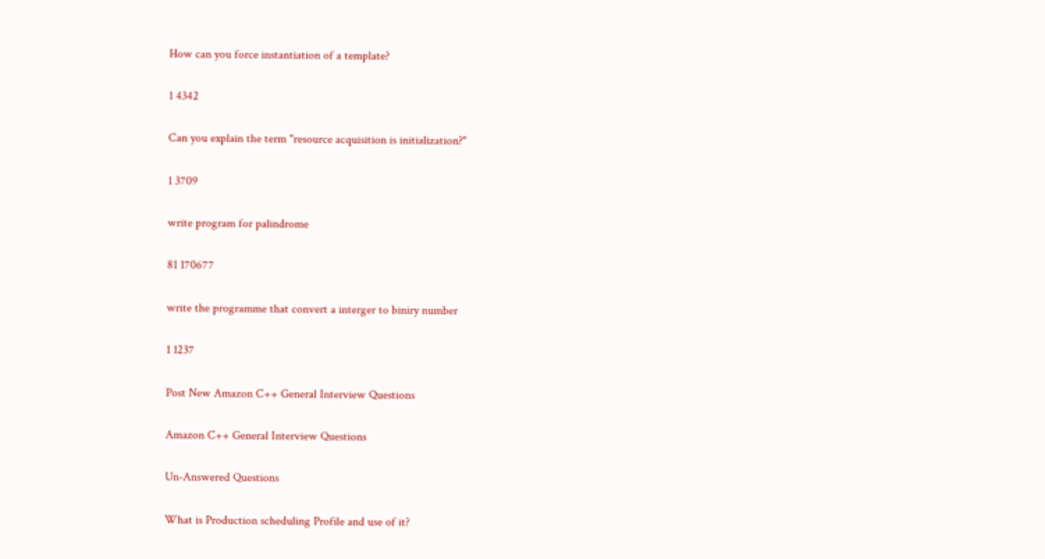How can you force instantiation of a template?

1 4342

Can you explain the term "resource acquisition is initialization?"

1 3709

write program for palindrome

81 170677

write the programme that convert a interger to biniry number

1 1237

Post New Amazon C++ General Interview Questions

Amazon C++ General Interview Questions

Un-Answered Questions

What is Production scheduling Profile and use of it?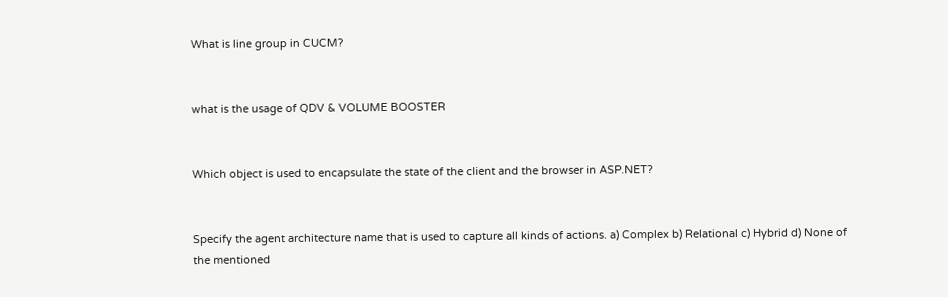What is line group in CUCM?


what is the usage of QDV & VOLUME BOOSTER


Which object is used to encapsulate the state of the client and the browser in ASP.NET?


Specify the agent architecture name that is used to capture all kinds of actions. a) Complex b) Relational c) Hybrid d) None of the mentioned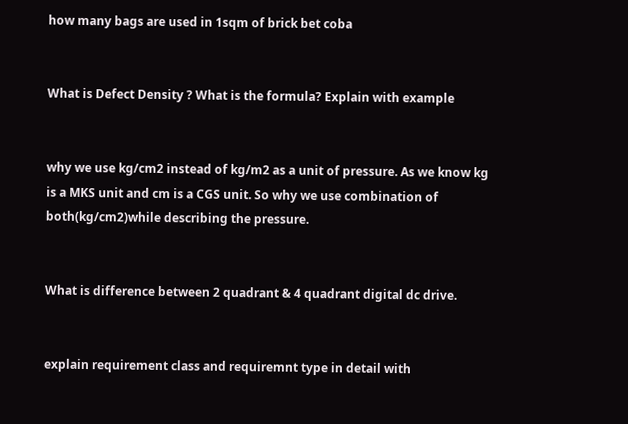how many bags are used in 1sqm of brick bet coba


What is Defect Density ? What is the formula? Explain with example


why we use kg/cm2 instead of kg/m2 as a unit of pressure. As we know kg is a MKS unit and cm is a CGS unit. So why we use combination of both(kg/cm2)while describing the pressure.


What is difference between 2 quadrant & 4 quadrant digital dc drive.


explain requirement class and requiremnt type in detail with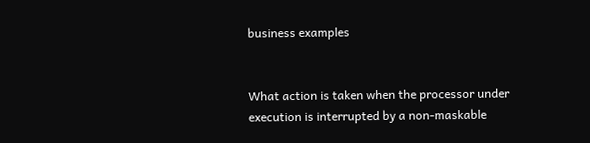business examples


What action is taken when the processor under execution is interrupted by a non-maskable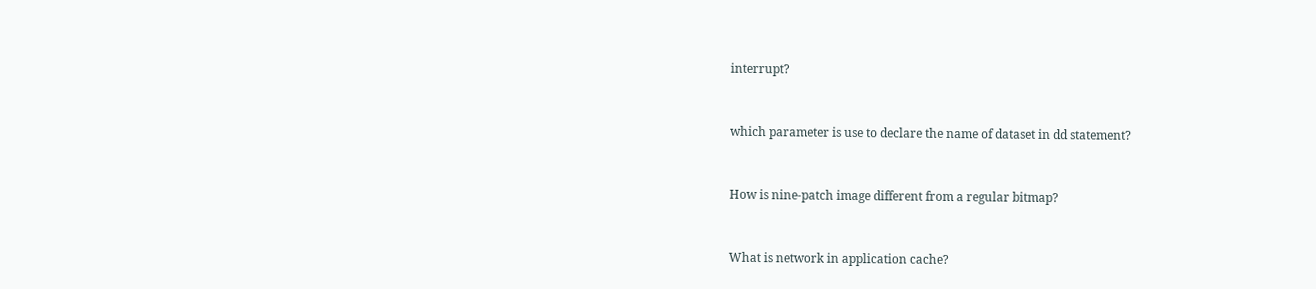interrupt?


which parameter is use to declare the name of dataset in dd statement?


How is nine-patch image different from a regular bitmap?


What is network in application cache?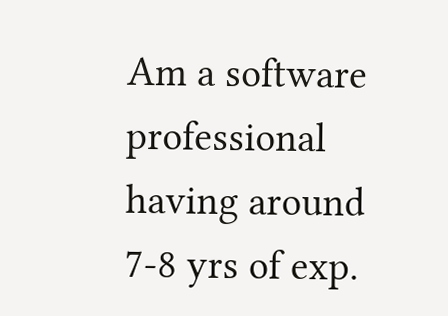Am a software professional having around 7-8 yrs of exp.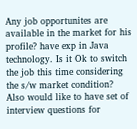Any job opportunites are available in the market for his profile? have exp in Java technology. Is it Ok to switch the job this time considering the s/w market condition? Also would like to have set of interview questions for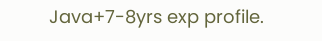Java+7-8yrs exp profile.